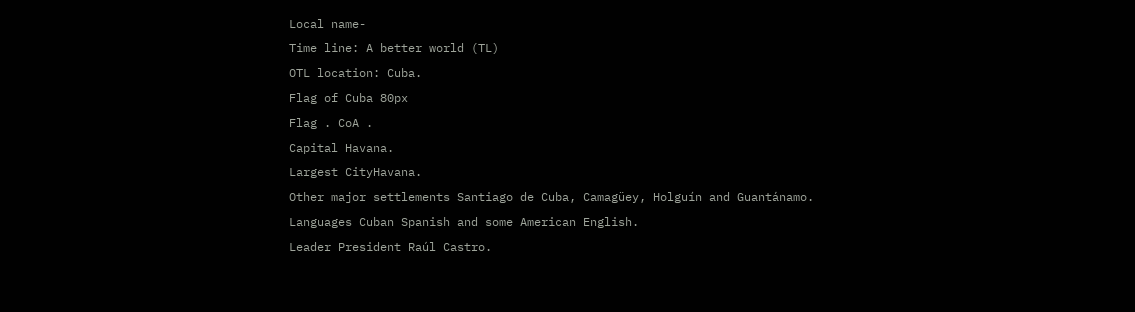Local name-
Time line: A better world (TL)
OTL location: Cuba.
Flag of Cuba 80px
Flag . CoA .
Capital Havana.
Largest CityHavana.
Other major settlements Santiago de Cuba, Camagüey, Holguín and Guantánamo.
Languages Cuban Spanish and some American English.
Leader President Raúl Castro.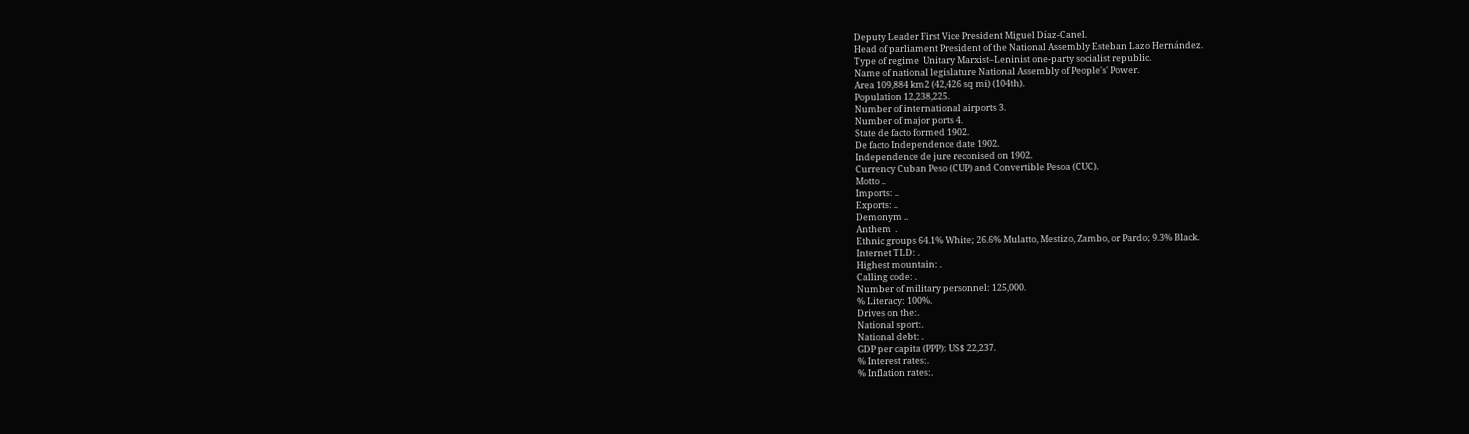Deputy Leader First Vice President Miguel Díaz-Canel.
Head of parliament President of the National Assembly Esteban Lazo Hernández.
Type of regime  Unitary Marxist–Leninist one-party socialist republic.
Name of national legislature National Assembly of People's' Power.
Area 109,884 km2 (42,426 sq mi) (104th).
Population 12,238,225.
Number of international airports 3.
Number of major ports 4.
State de facto formed 1902.
De facto Independence date 1902.
Independence de jure reconised on 1902.
Currency Cuban Peso (CUP) and Convertible Pesoa (CUC).
Motto ..
Imports: ..
Exports: ..
Demonym ..
Anthem  .
Ethnic groups 64.1% White; 26.6% Mulatto, Mestizo, Zambo, or Pardo; 9.3% Black.
Internet TLD: .
Highest mountain: .
Calling code: .
Number of military personnel: 125,000.
% Literacy: 100%.
Drives on the:.
National sport:.
National debt: .
GDP per capita (PPP): US$ 22,237.
% Interest rates:.
% Inflation rates:.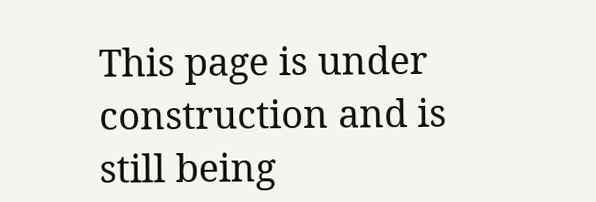This page is under construction and is still being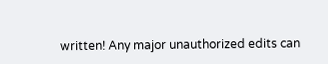written! Any major unauthorized edits can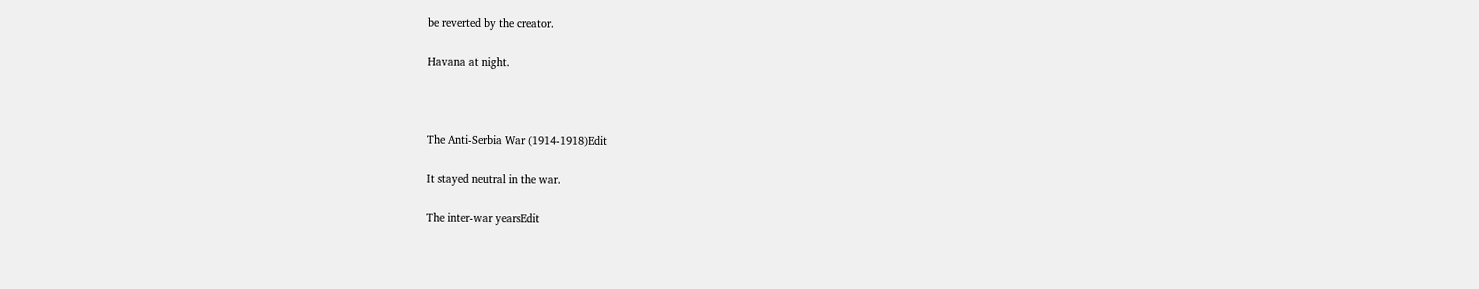be reverted by the creator.

Havana at night.



The Anti-Serbia War (1914-1918)Edit

It stayed neutral in the war.

The inter-war yearsEdit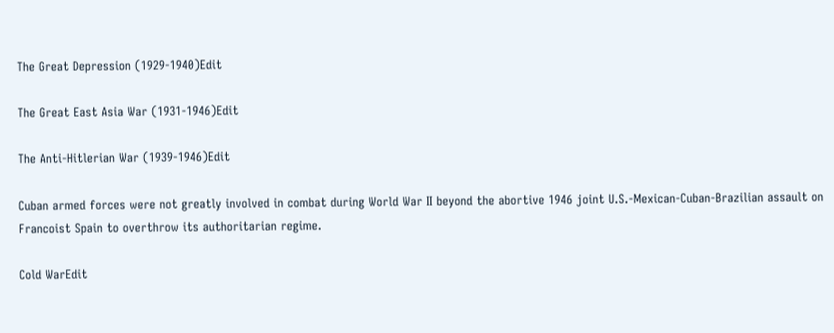The Great Depression (1929-1940)Edit

The Great East Asia War (1931-1946)Edit

The Anti-Hitlerian War (1939-1946)Edit

Cuban armed forces were not greatly involved in combat during World War II beyond the abortive 1946 joint U.S.-Mexican-Cuban-Brazilian assault on Francoist Spain to overthrow its authoritarian regime.

Cold WarEdit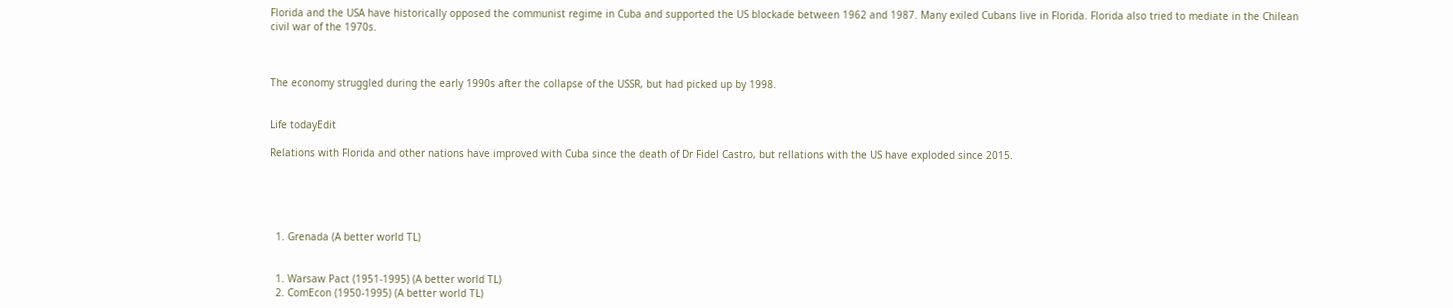Florida and the USA have historically opposed the communist regime in Cuba and supported the US blockade between 1962 and 1987. Many exiled Cubans live in Florida. Florida also tried to mediate in the Chilean civil war of the 1970s.



The economy struggled during the early 1990s after the collapse of the USSR, but had picked up by 1998.


Life todayEdit

Relations with Florida and other nations have improved with Cuba since the death of Dr Fidel Castro, but rellations with the US have exploded since 2015.





  1. Grenada (A better world TL)


  1. Warsaw Pact (1951-1995) (A better world TL)
  2. ComEcon (1950-1995) (A better world TL)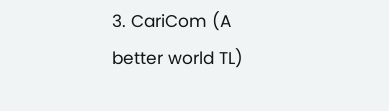3. CariCom (A better world TL)